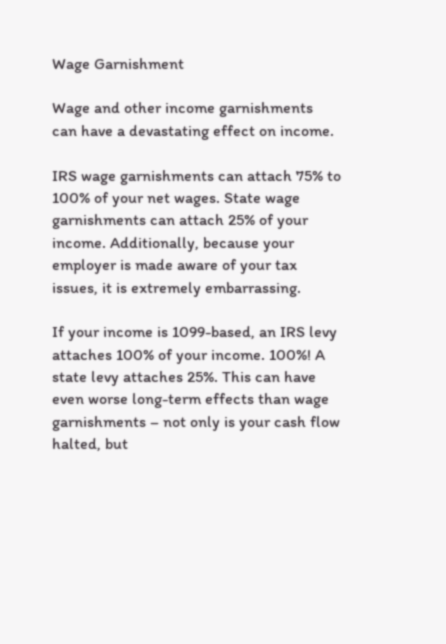Wage Garnishment

Wage and other income garnishments can have a devastating effect on income.

IRS wage garnishments can attach 75% to 100% of your net wages. State wage garnishments can attach 25% of your income. Additionally, because your employer is made aware of your tax issues, it is extremely embarrassing.

If your income is 1099-based, an IRS levy attaches 100% of your income. 100%! A state levy attaches 25%. This can have even worse long-term effects than wage garnishments – not only is your cash flow halted, but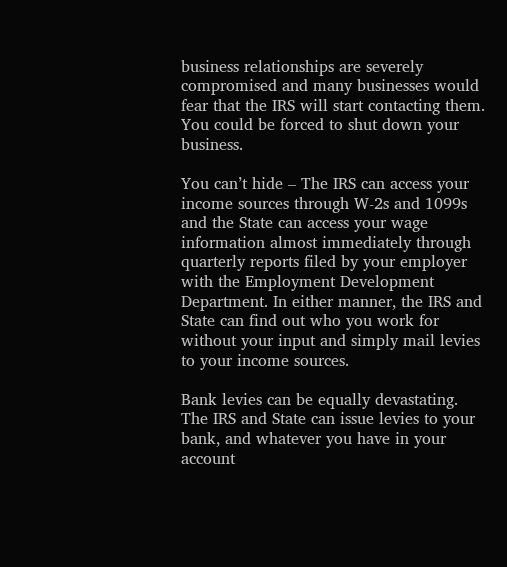business relationships are severely compromised and many businesses would fear that the IRS will start contacting them. You could be forced to shut down your business.

You can’t hide – The IRS can access your income sources through W-2s and 1099s and the State can access your wage information almost immediately through quarterly reports filed by your employer with the Employment Development Department. In either manner, the IRS and State can find out who you work for without your input and simply mail levies to your income sources.

Bank levies can be equally devastating. The IRS and State can issue levies to your bank, and whatever you have in your account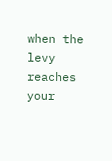when the levy reaches your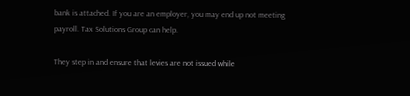bank is attached. If you are an employer, you may end up not meeting payroll. Tax Solutions Group can help.

They step in and ensure that levies are not issued while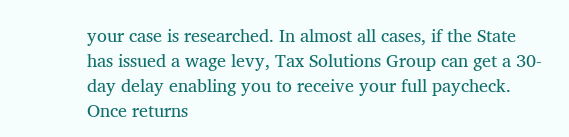your case is researched. In almost all cases, if the State has issued a wage levy, Tax Solutions Group can get a 30-day delay enabling you to receive your full paycheck. Once returns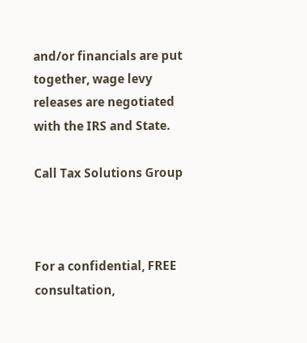and/or financials are put together, wage levy releases are negotiated with the IRS and State.

Call Tax Solutions Group



For a confidential, FREE consultation,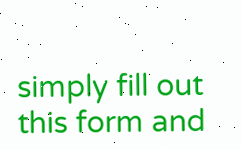simply fill out this form and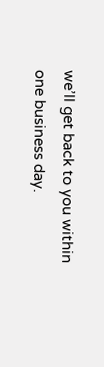we’ll get back to you within one business day.